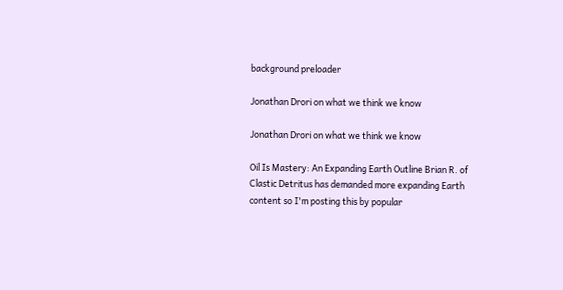background preloader

Jonathan Drori on what we think we know

Jonathan Drori on what we think we know

Oil Is Mastery: An Expanding Earth Outline Brian R. of Clastic Detritus has demanded more expanding Earth content so I'm posting this by popular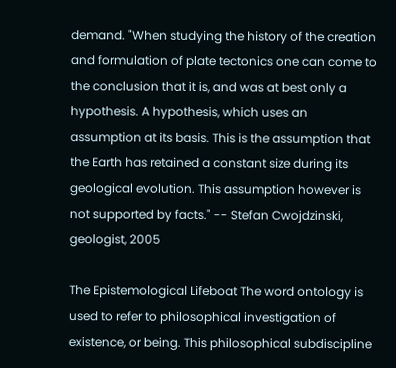demand. "When studying the history of the creation and formulation of plate tectonics one can come to the conclusion that it is, and was at best only a hypothesis. A hypothesis, which uses an assumption at its basis. This is the assumption that the Earth has retained a constant size during its geological evolution. This assumption however is not supported by facts." -- Stefan Cwojdzinski, geologist, 2005

The Epistemological Lifeboat The word ontology is used to refer to philosophical investigation of existence, or being. This philosophical subdiscipline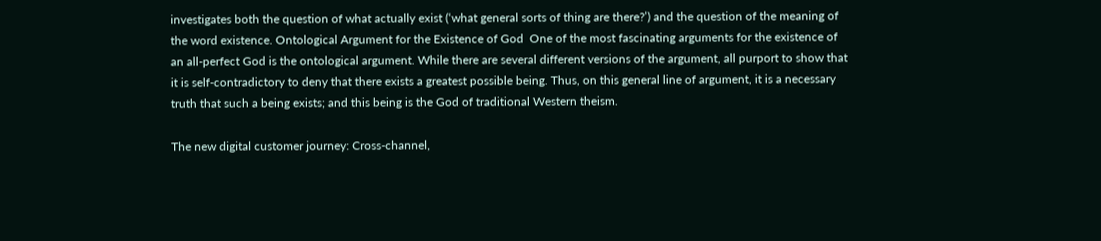investigates both the question of what actually exist (‘what general sorts of thing are there?’) and the question of the meaning of the word existence. Ontological Argument for the Existence of God  One of the most fascinating arguments for the existence of an all-perfect God is the ontological argument. While there are several different versions of the argument, all purport to show that it is self-contradictory to deny that there exists a greatest possible being. Thus, on this general line of argument, it is a necessary truth that such a being exists; and this being is the God of traditional Western theism.

The new digital customer journey: Cross-channel,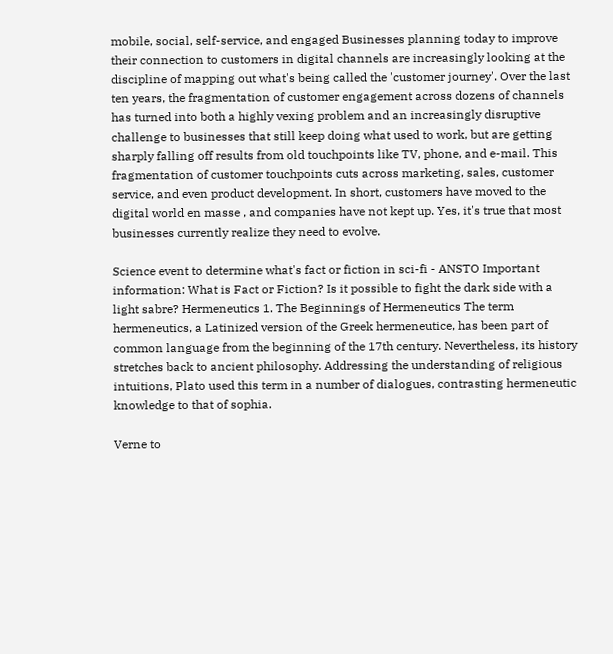mobile, social, self-service, and engaged Businesses planning today to improve their connection to customers in digital channels are increasingly looking at the discipline of mapping out what's being called the 'customer journey'. Over the last ten years, the fragmentation of customer engagement across dozens of channels has turned into both a highly vexing problem and an increasingly disruptive challenge to businesses that still keep doing what used to work, but are getting sharply falling off results from old touchpoints like TV, phone, and e-mail. This fragmentation of customer touchpoints cuts across marketing, sales, customer service, and even product development. In short, customers have moved to the digital world en masse , and companies have not kept up. Yes, it's true that most businesses currently realize they need to evolve.

Science event to determine what's fact or fiction in sci-fi - ANSTO Important information: What is Fact or Fiction? Is it possible to fight the dark side with a light sabre? Hermeneutics 1. The Beginnings of Hermeneutics The term hermeneutics, a Latinized version of the Greek hermeneutice, has been part of common language from the beginning of the 17th century. Nevertheless, its history stretches back to ancient philosophy. Addressing the understanding of religious intuitions, Plato used this term in a number of dialogues, contrasting hermeneutic knowledge to that of sophia.

Verne to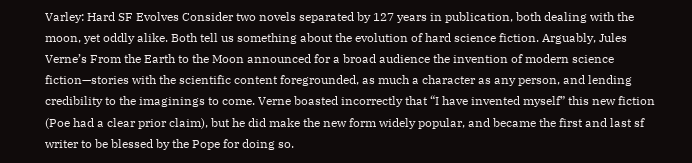Varley: Hard SF Evolves Consider two novels separated by 127 years in publication, both dealing with the moon, yet oddly alike. Both tell us something about the evolution of hard science fiction. Arguably, Jules Verne’s From the Earth to the Moon announced for a broad audience the invention of modern science fiction—stories with the scientific content foregrounded, as much a character as any person, and lending credibility to the imaginings to come. Verne boasted incorrectly that “I have invented myself” this new fiction (Poe had a clear prior claim), but he did make the new form widely popular, and became the first and last sf writer to be blessed by the Pope for doing so.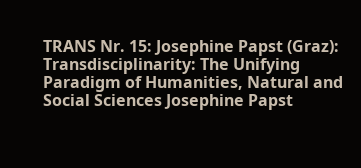TRANS Nr. 15: Josephine Papst (Graz): Transdisciplinarity: The Unifying Paradigm of Humanities, Natural and Social Sciences Josephine Papst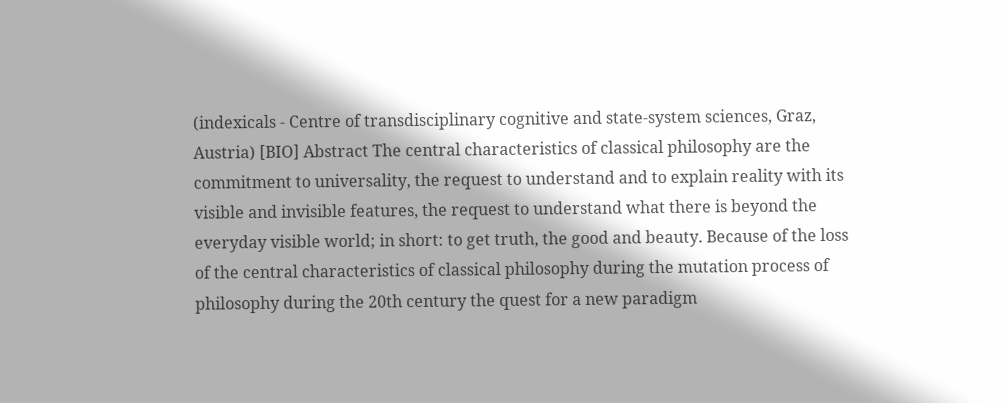(indexicals - Centre of transdisciplinary cognitive and state-system sciences, Graz, Austria) [BIO] Abstract The central characteristics of classical philosophy are the commitment to universality, the request to understand and to explain reality with its visible and invisible features, the request to understand what there is beyond the everyday visible world; in short: to get truth, the good and beauty. Because of the loss of the central characteristics of classical philosophy during the mutation process of philosophy during the 20th century the quest for a new paradigm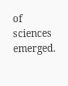of sciences emerged.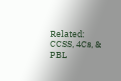Related:  CCSS, 4Cs, & PBL